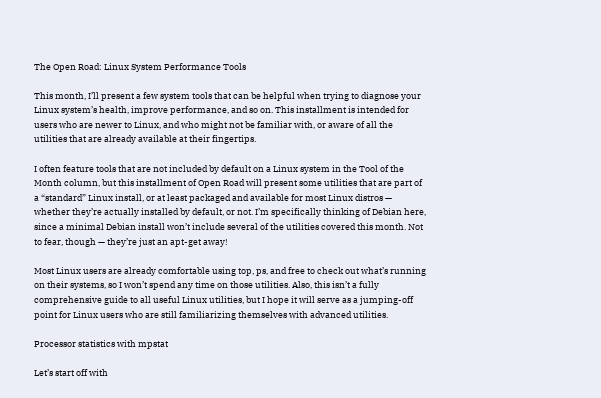The Open Road: Linux System Performance Tools

This month, I’ll present a few system tools that can be helpful when trying to diagnose your Linux system’s health, improve performance, and so on. This installment is intended for users who are newer to Linux, and who might not be familiar with, or aware of all the utilities that are already available at their fingertips.

I often feature tools that are not included by default on a Linux system in the Tool of the Month column, but this installment of Open Road will present some utilities that are part of a “standard” Linux install, or at least packaged and available for most Linux distros — whether they’re actually installed by default, or not. I’m specifically thinking of Debian here, since a minimal Debian install won’t include several of the utilities covered this month. Not to fear, though — they’re just an apt-get away!

Most Linux users are already comfortable using top, ps, and free to check out what’s running on their systems, so I won’t spend any time on those utilities. Also, this isn’t a fully comprehensive guide to all useful Linux utilities, but I hope it will serve as a jumping-off point for Linux users who are still familiarizing themselves with advanced utilities.

Processor statistics with mpstat

Let’s start off with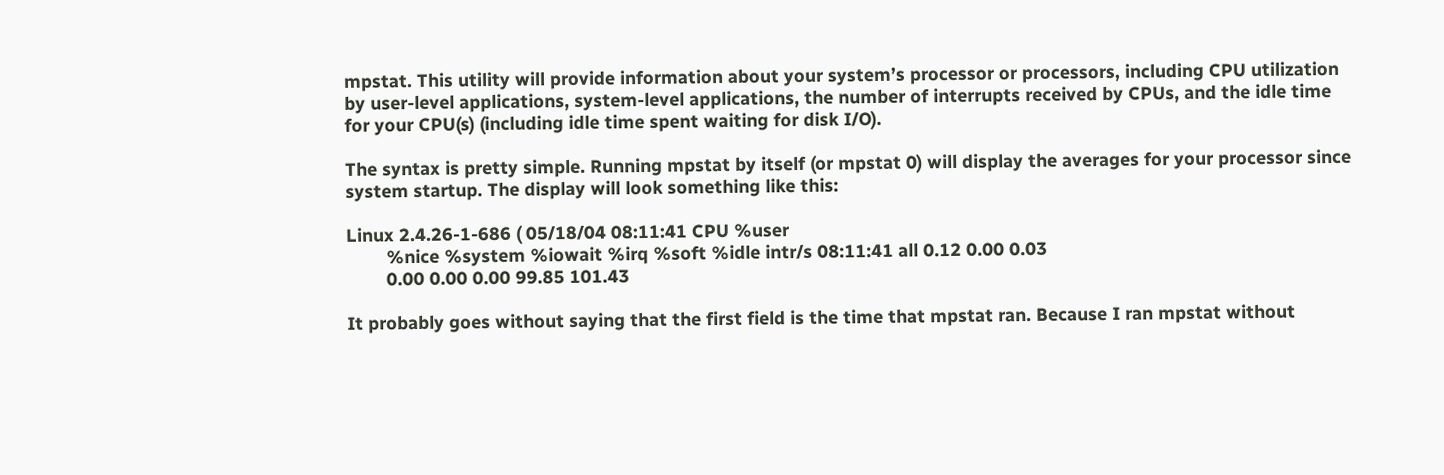mpstat. This utility will provide information about your system’s processor or processors, including CPU utilization by user-level applications, system-level applications, the number of interrupts received by CPUs, and the idle time for your CPU(s) (including idle time spent waiting for disk I/O).

The syntax is pretty simple. Running mpstat by itself (or mpstat 0) will display the averages for your processor since system startup. The display will look something like this:

Linux 2.4.26-1-686 ( 05/18/04 08:11:41 CPU %user
        %nice %system %iowait %irq %soft %idle intr/s 08:11:41 all 0.12 0.00 0.03
        0.00 0.00 0.00 99.85 101.43

It probably goes without saying that the first field is the time that mpstat ran. Because I ran mpstat without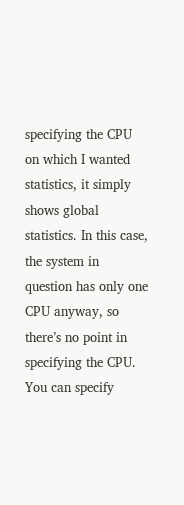specifying the CPU on which I wanted statistics, it simply shows global statistics. In this case, the system in question has only one CPU anyway, so there’s no point in specifying the CPU. You can specify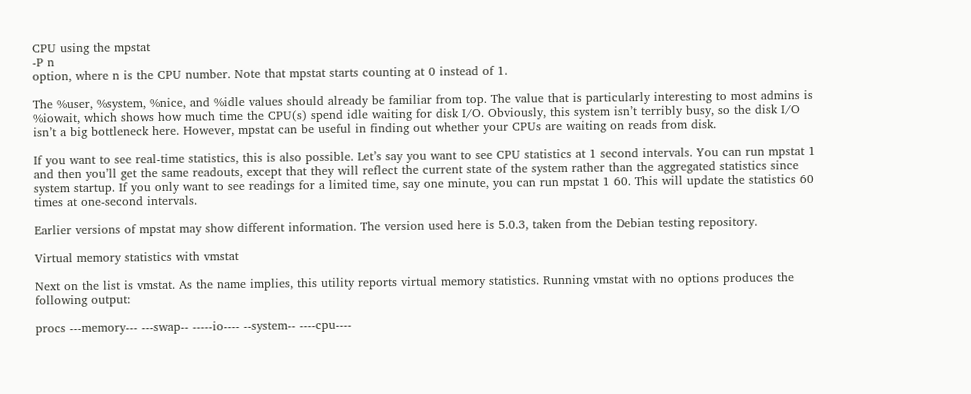CPU using the mpstat
-P n
option, where n is the CPU number. Note that mpstat starts counting at 0 instead of 1.

The %user, %system, %nice, and %idle values should already be familiar from top. The value that is particularly interesting to most admins is %iowait, which shows how much time the CPU(s) spend idle waiting for disk I/O. Obviously, this system isn’t terribly busy, so the disk I/O isn’t a big bottleneck here. However, mpstat can be useful in finding out whether your CPUs are waiting on reads from disk.

If you want to see real-time statistics, this is also possible. Let’s say you want to see CPU statistics at 1 second intervals. You can run mpstat 1 and then you’ll get the same readouts, except that they will reflect the current state of the system rather than the aggregated statistics since system startup. If you only want to see readings for a limited time, say one minute, you can run mpstat 1 60. This will update the statistics 60 times at one-second intervals.

Earlier versions of mpstat may show different information. The version used here is 5.0.3, taken from the Debian testing repository.

Virtual memory statistics with vmstat

Next on the list is vmstat. As the name implies, this utility reports virtual memory statistics. Running vmstat with no options produces the following output:

procs ---memory--- ---swap-- -----io---- --system-- ----cpu----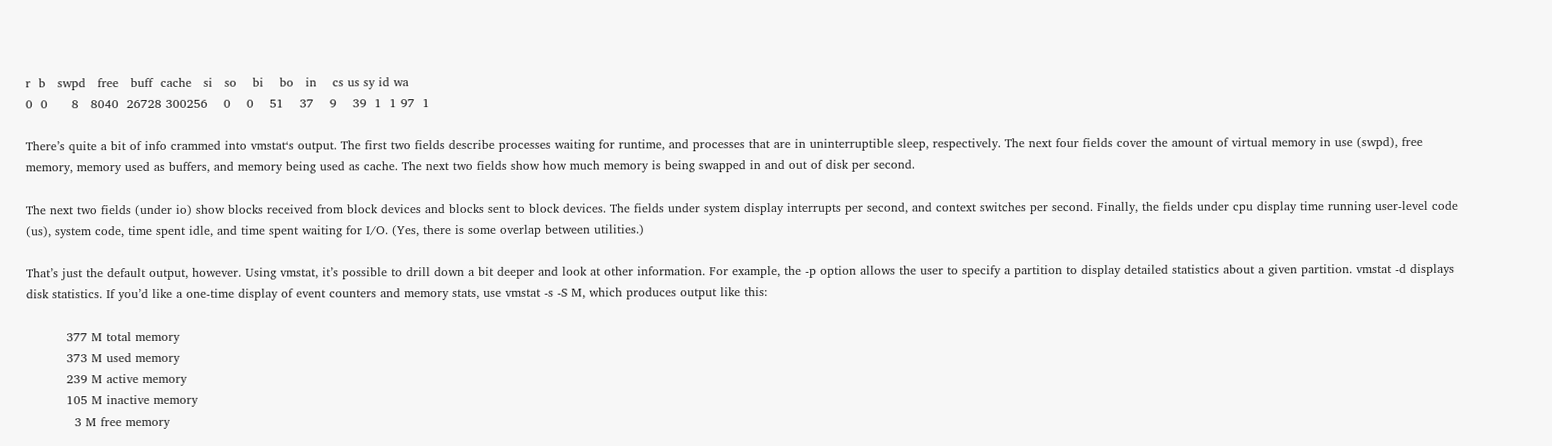r  b   swpd   free   buff  cache   si   so    bi    bo   in    cs us sy id wa
0  0      8   8040  26728 300256    0    0    51    37    9    39  1  1 97  1

There’s quite a bit of info crammed into vmstat‘s output. The first two fields describe processes waiting for runtime, and processes that are in uninterruptible sleep, respectively. The next four fields cover the amount of virtual memory in use (swpd), free memory, memory used as buffers, and memory being used as cache. The next two fields show how much memory is being swapped in and out of disk per second.

The next two fields (under io) show blocks received from block devices and blocks sent to block devices. The fields under system display interrupts per second, and context switches per second. Finally, the fields under cpu display time running user-level code (us), system code, time spent idle, and time spent waiting for I/O. (Yes, there is some overlap between utilities.)

That’s just the default output, however. Using vmstat, it’s possible to drill down a bit deeper and look at other information. For example, the -p option allows the user to specify a partition to display detailed statistics about a given partition. vmstat -d displays disk statistics. If you’d like a one-time display of event counters and memory stats, use vmstat -s -S M, which produces output like this:

          377 M total memory
          373 M used memory
          239 M active memory
          105 M inactive memory
            3 M free memory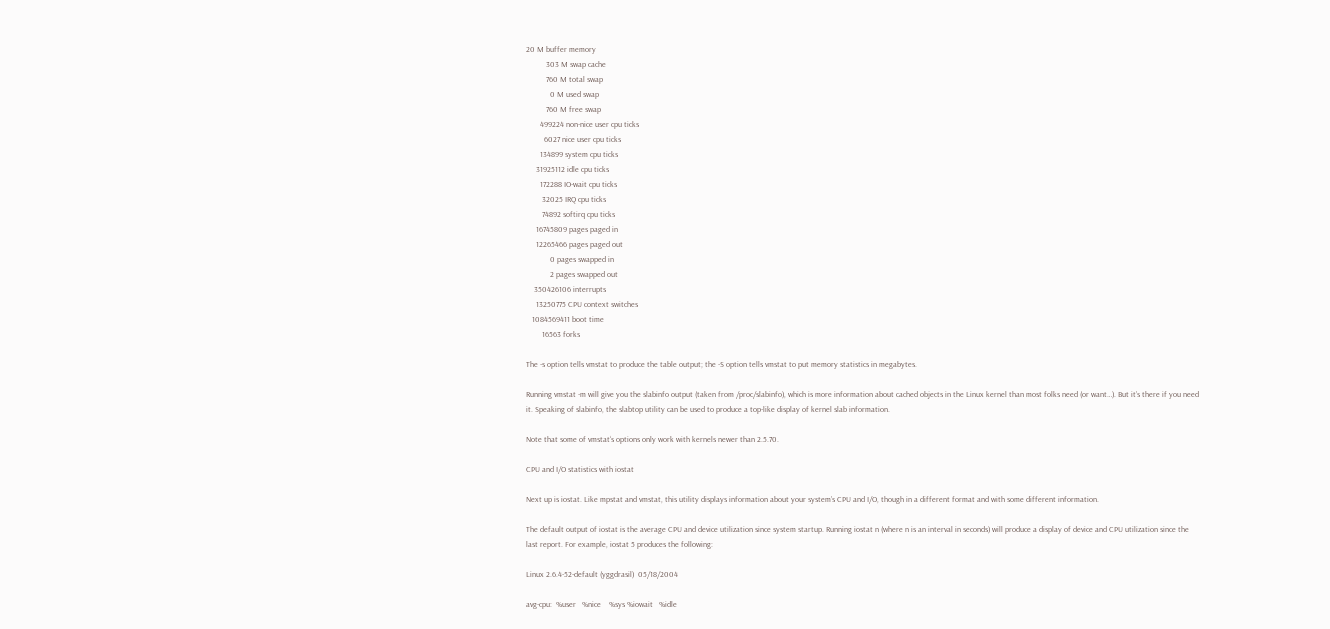20 M buffer memory
          303 M swap cache
          760 M total swap
            0 M used swap
          760 M free swap
       499224 non-nice user cpu ticks
         6027 nice user cpu ticks
       134899 system cpu ticks
     31925112 idle cpu ticks
       172288 IO-wait cpu ticks
        32025 IRQ cpu ticks
        74892 softirq cpu ticks
     16745809 pages paged in
     12265466 pages paged out
            0 pages swapped in
            2 pages swapped out
    350426106 interrupts
     13250775 CPU context switches
   1084569411 boot time
        16563 forks

The -s option tells vmstat to produce the table output; the -S option tells vmstat to put memory statistics in megabytes.

Running vmstat -m will give you the slabinfo output (taken from /proc/slabinfo), which is more information about cached objects in the Linux kernel than most folks need (or want…). But it’s there if you need it. Speaking of slabinfo, the slabtop utility can be used to produce a top-like display of kernel slab information.

Note that some of vmstat‘s options only work with kernels newer than 2.5.70.

CPU and I/O statistics with iostat

Next up is iostat. Like mpstat and vmstat, this utility displays information about your system’s CPU and I/O, though in a different format and with some different information.

The default output of iostat is the average CPU and device utilization since system startup. Running iostat n (where n is an interval in seconds) will produce a display of device and CPU utilization since the last report. For example, iostat 5 produces the following:

Linux 2.6.4-52-default (yggdrasil)  05/18/2004

avg-cpu:  %user   %nice    %sys %iowait   %idle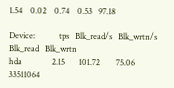1.54    0.02    0.74    0.53   97.18

Device:            tps   Blk_read/s   Blk_wrtn/s   Blk_read   Blk_wrtn
hda               2.15       101.72        75.06   33511064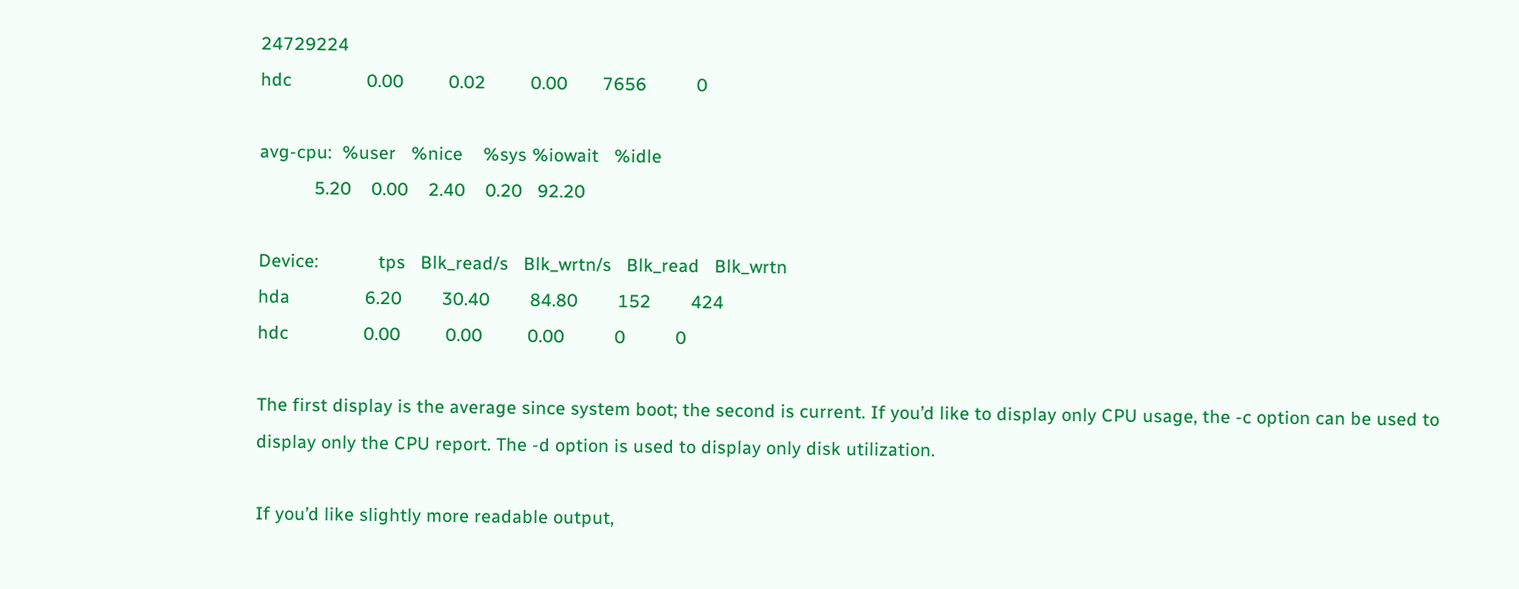24729224
hdc               0.00         0.02         0.00       7656          0

avg-cpu:  %user   %nice    %sys %iowait   %idle
           5.20    0.00    2.40    0.20   92.20

Device:            tps   Blk_read/s   Blk_wrtn/s   Blk_read   Blk_wrtn
hda               6.20        30.40        84.80        152        424
hdc               0.00         0.00         0.00          0          0

The first display is the average since system boot; the second is current. If you’d like to display only CPU usage, the -c option can be used to display only the CPU report. The -d option is used to display only disk utilization.

If you’d like slightly more readable output,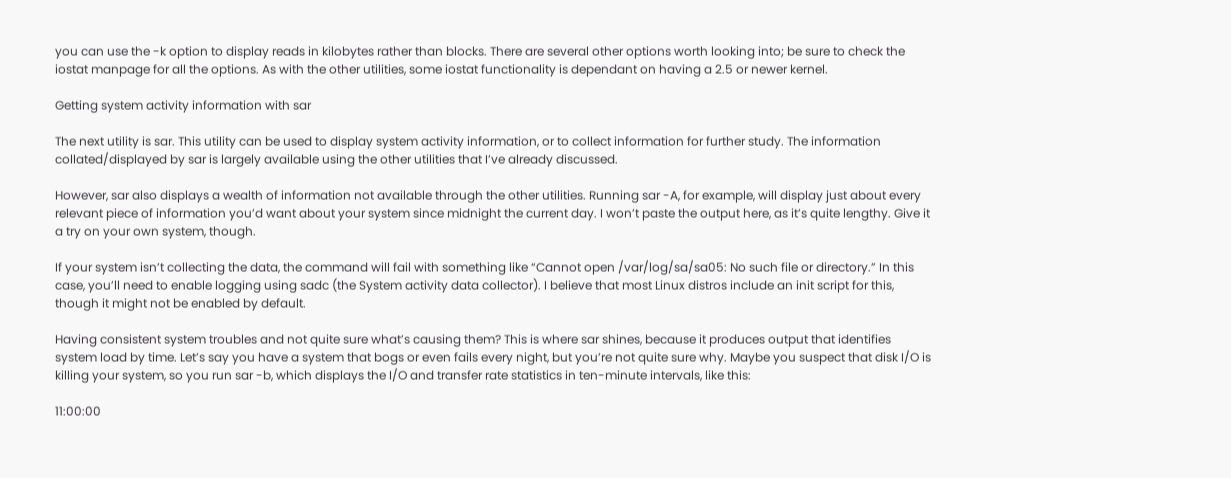you can use the -k option to display reads in kilobytes rather than blocks. There are several other options worth looking into; be sure to check the iostat manpage for all the options. As with the other utilities, some iostat functionality is dependant on having a 2.5 or newer kernel.

Getting system activity information with sar

The next utility is sar. This utility can be used to display system activity information, or to collect information for further study. The information collated/displayed by sar is largely available using the other utilities that I’ve already discussed.

However, sar also displays a wealth of information not available through the other utilities. Running sar -A, for example, will display just about every relevant piece of information you’d want about your system since midnight the current day. I won’t paste the output here, as it’s quite lengthy. Give it a try on your own system, though.

If your system isn’t collecting the data, the command will fail with something like “Cannot open /var/log/sa/sa05: No such file or directory.” In this case, you’ll need to enable logging using sadc (the System activity data collector). I believe that most Linux distros include an init script for this, though it might not be enabled by default.

Having consistent system troubles and not quite sure what’s causing them? This is where sar shines, because it produces output that identifies system load by time. Let’s say you have a system that bogs or even fails every night, but you’re not quite sure why. Maybe you suspect that disk I/O is killing your system, so you run sar -b, which displays the I/O and transfer rate statistics in ten-minute intervals, like this:

11:00:00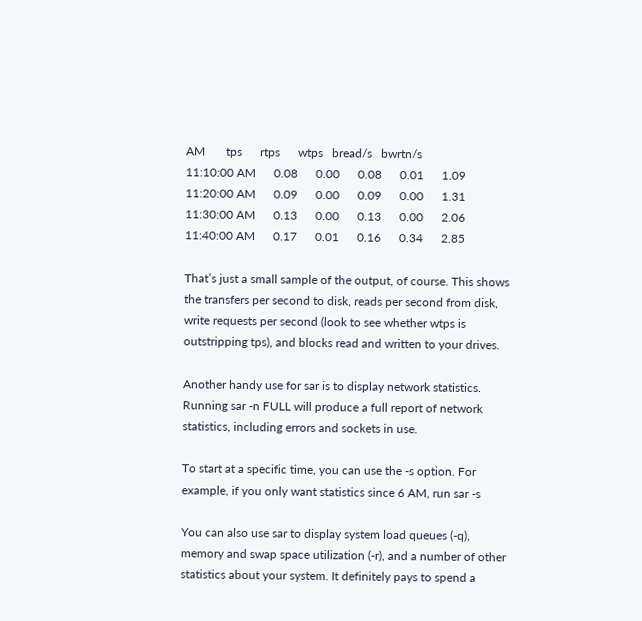AM       tps      rtps      wtps   bread/s   bwrtn/s
11:10:00 AM      0.08      0.00      0.08      0.01      1.09
11:20:00 AM      0.09      0.00      0.09      0.00      1.31
11:30:00 AM      0.13      0.00      0.13      0.00      2.06
11:40:00 AM      0.17      0.01      0.16      0.34      2.85

That’s just a small sample of the output, of course. This shows the transfers per second to disk, reads per second from disk, write requests per second (look to see whether wtps is outstripping tps), and blocks read and written to your drives.

Another handy use for sar is to display network statistics. Running sar -n FULL will produce a full report of network statistics, including errors and sockets in use.

To start at a specific time, you can use the -s option. For example, if you only want statistics since 6 AM, run sar -s

You can also use sar to display system load queues (-q), memory and swap space utilization (-r), and a number of other statistics about your system. It definitely pays to spend a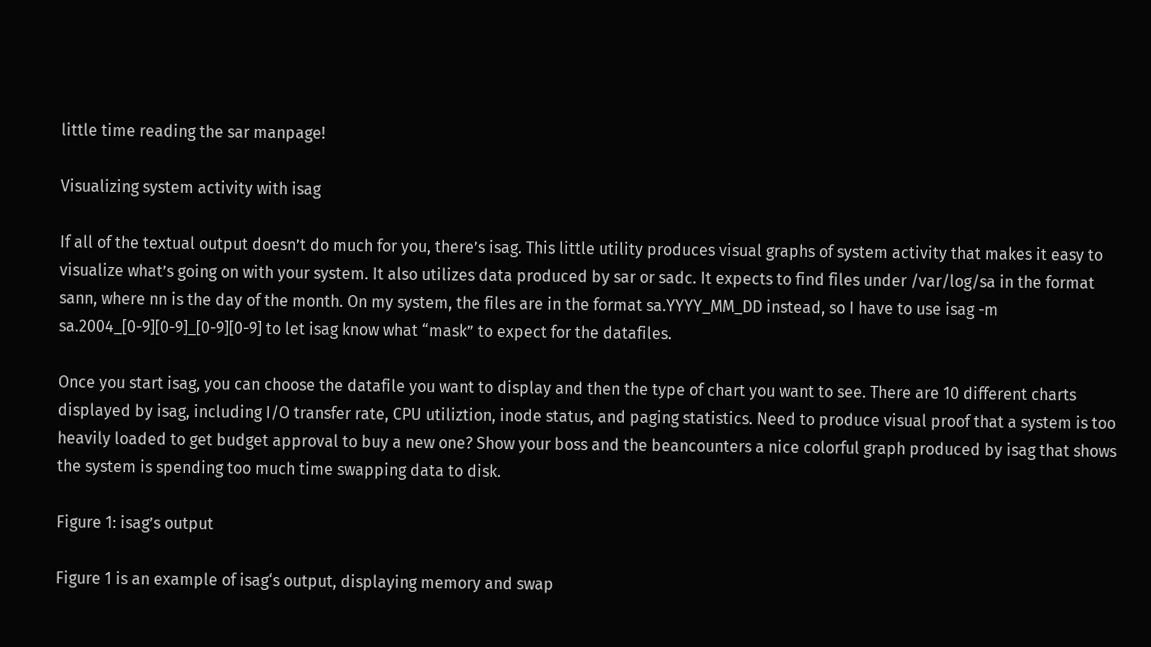little time reading the sar manpage!

Visualizing system activity with isag

If all of the textual output doesn’t do much for you, there’s isag. This little utility produces visual graphs of system activity that makes it easy to visualize what’s going on with your system. It also utilizes data produced by sar or sadc. It expects to find files under /var/log/sa in the format sann, where nn is the day of the month. On my system, the files are in the format sa.YYYY_MM_DD instead, so I have to use isag -m sa.2004_[0-9][0-9]_[0-9][0-9] to let isag know what “mask” to expect for the datafiles.

Once you start isag, you can choose the datafile you want to display and then the type of chart you want to see. There are 10 different charts displayed by isag, including I/O transfer rate, CPU utiliztion, inode status, and paging statistics. Need to produce visual proof that a system is too heavily loaded to get budget approval to buy a new one? Show your boss and the beancounters a nice colorful graph produced by isag that shows the system is spending too much time swapping data to disk.

Figure 1: isag’s output

Figure 1 is an example of isag‘s output, displaying memory and swap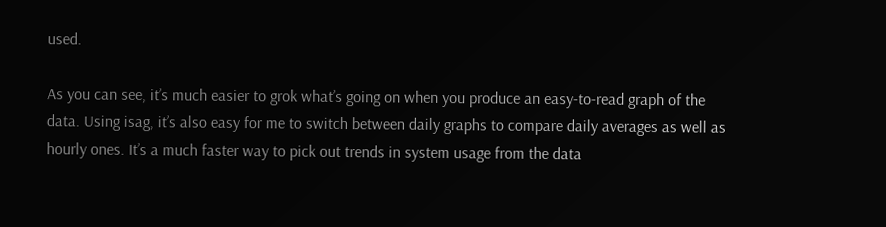used.

As you can see, it’s much easier to grok what’s going on when you produce an easy-to-read graph of the data. Using isag, it’s also easy for me to switch between daily graphs to compare daily averages as well as hourly ones. It’s a much faster way to pick out trends in system usage from the data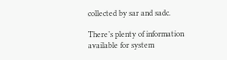collected by sar and sadc.

There’s plenty of information available for system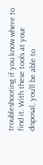troubleshooting if you know where to find it. With these tools at your disposal, you’ll be able to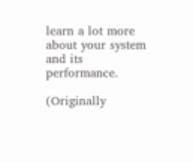learn a lot more about your system and its performance.

(Originally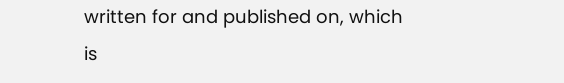written for and published on, which is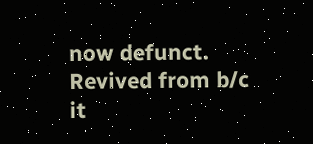now defunct. Revived from b/c it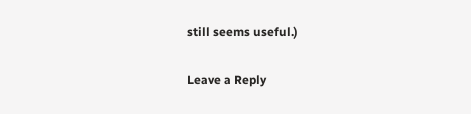still seems useful.)

Leave a Reply